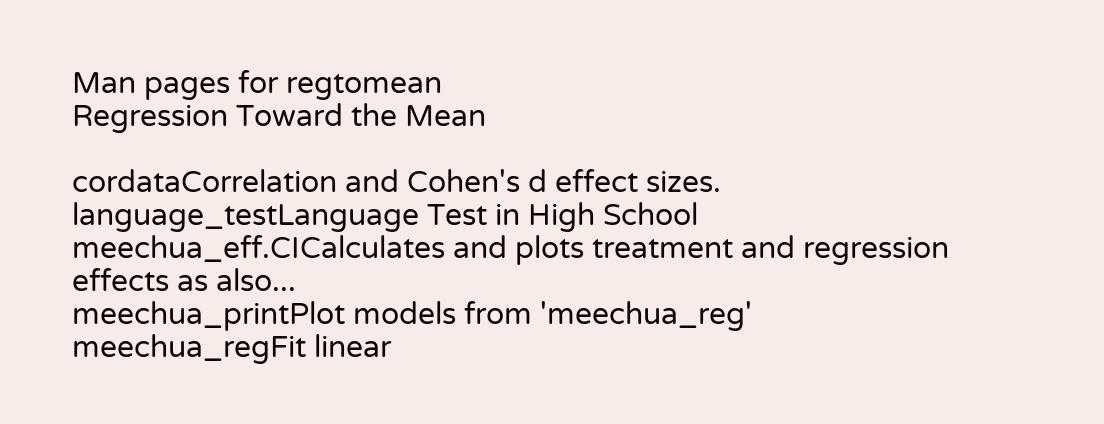Man pages for regtomean
Regression Toward the Mean

cordataCorrelation and Cohen's d effect sizes.
language_testLanguage Test in High School
meechua_eff.CICalculates and plots treatment and regression effects as also...
meechua_printPlot models from 'meechua_reg'
meechua_regFit linear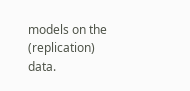models on the (replication) data.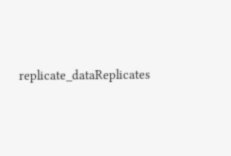replicate_dataReplicates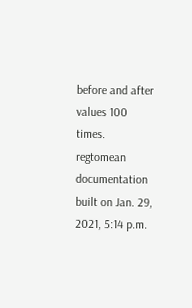before and after values 100 times.
regtomean documentation built on Jan. 29, 2021, 5:14 p.m.